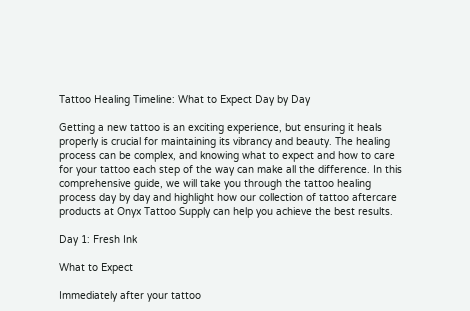Tattoo Healing Timeline: What to Expect Day by Day

Getting a new tattoo is an exciting experience, but ensuring it heals properly is crucial for maintaining its vibrancy and beauty. The healing process can be complex, and knowing what to expect and how to care for your tattoo each step of the way can make all the difference. In this comprehensive guide, we will take you through the tattoo healing process day by day and highlight how our collection of tattoo aftercare products at Onyx Tattoo Supply can help you achieve the best results.

Day 1: Fresh Ink

What to Expect

Immediately after your tattoo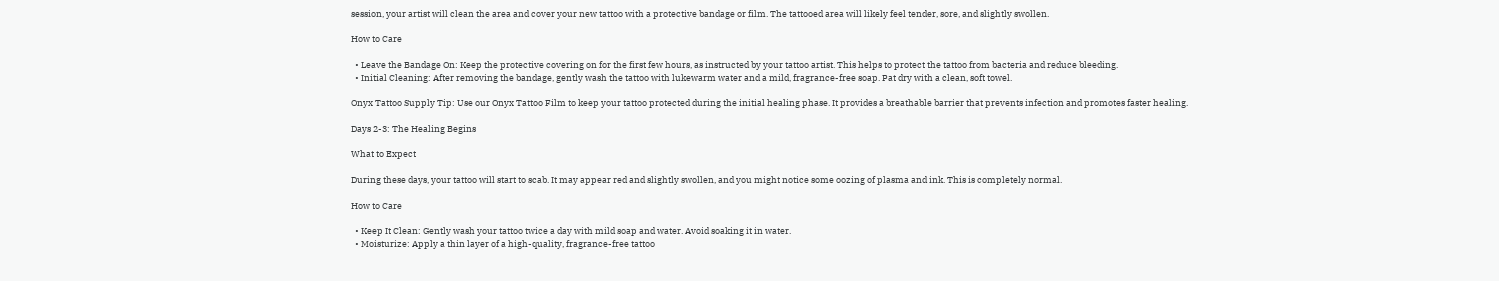session, your artist will clean the area and cover your new tattoo with a protective bandage or film. The tattooed area will likely feel tender, sore, and slightly swollen.

How to Care

  • Leave the Bandage On: Keep the protective covering on for the first few hours, as instructed by your tattoo artist. This helps to protect the tattoo from bacteria and reduce bleeding.
  • Initial Cleaning: After removing the bandage, gently wash the tattoo with lukewarm water and a mild, fragrance-free soap. Pat dry with a clean, soft towel.

Onyx Tattoo Supply Tip: Use our Onyx Tattoo Film to keep your tattoo protected during the initial healing phase. It provides a breathable barrier that prevents infection and promotes faster healing.

Days 2-3: The Healing Begins

What to Expect

During these days, your tattoo will start to scab. It may appear red and slightly swollen, and you might notice some oozing of plasma and ink. This is completely normal.

How to Care

  • Keep It Clean: Gently wash your tattoo twice a day with mild soap and water. Avoid soaking it in water.
  • Moisturize: Apply a thin layer of a high-quality, fragrance-free tattoo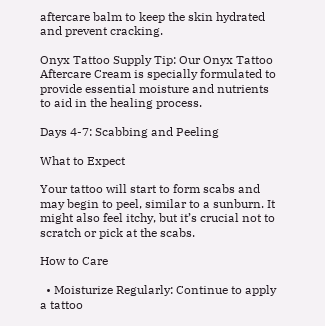aftercare balm to keep the skin hydrated and prevent cracking.

Onyx Tattoo Supply Tip: Our Onyx Tattoo Aftercare Cream is specially formulated to provide essential moisture and nutrients to aid in the healing process.

Days 4-7: Scabbing and Peeling

What to Expect

Your tattoo will start to form scabs and may begin to peel, similar to a sunburn. It might also feel itchy, but it’s crucial not to scratch or pick at the scabs.

How to Care

  • Moisturize Regularly: Continue to apply a tattoo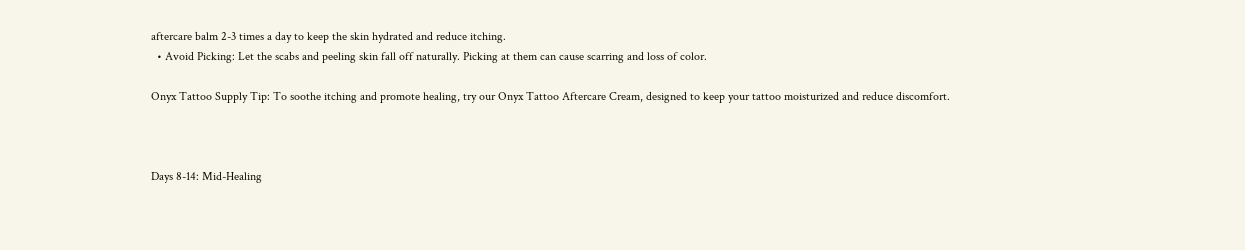aftercare balm 2-3 times a day to keep the skin hydrated and reduce itching.
  • Avoid Picking: Let the scabs and peeling skin fall off naturally. Picking at them can cause scarring and loss of color.

Onyx Tattoo Supply Tip: To soothe itching and promote healing, try our Onyx Tattoo Aftercare Cream, designed to keep your tattoo moisturized and reduce discomfort.



Days 8-14: Mid-Healing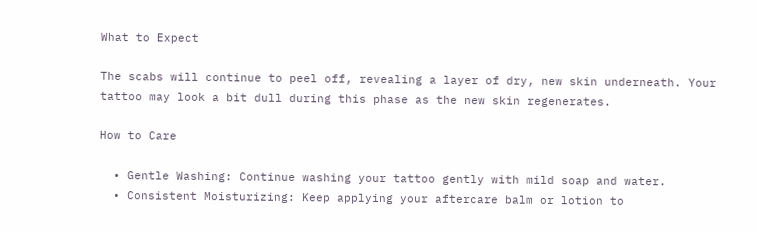What to Expect

The scabs will continue to peel off, revealing a layer of dry, new skin underneath. Your tattoo may look a bit dull during this phase as the new skin regenerates.

How to Care

  • Gentle Washing: Continue washing your tattoo gently with mild soap and water.
  • Consistent Moisturizing: Keep applying your aftercare balm or lotion to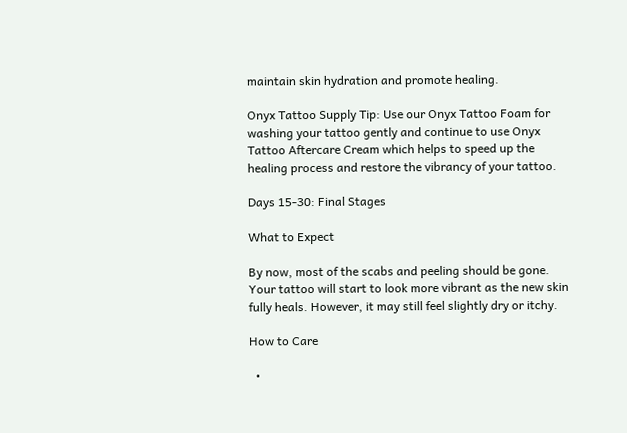maintain skin hydration and promote healing.

Onyx Tattoo Supply Tip: Use our Onyx Tattoo Foam for washing your tattoo gently and continue to use Onyx Tattoo Aftercare Cream which helps to speed up the healing process and restore the vibrancy of your tattoo.

Days 15-30: Final Stages

What to Expect

By now, most of the scabs and peeling should be gone. Your tattoo will start to look more vibrant as the new skin fully heals. However, it may still feel slightly dry or itchy.

How to Care

  •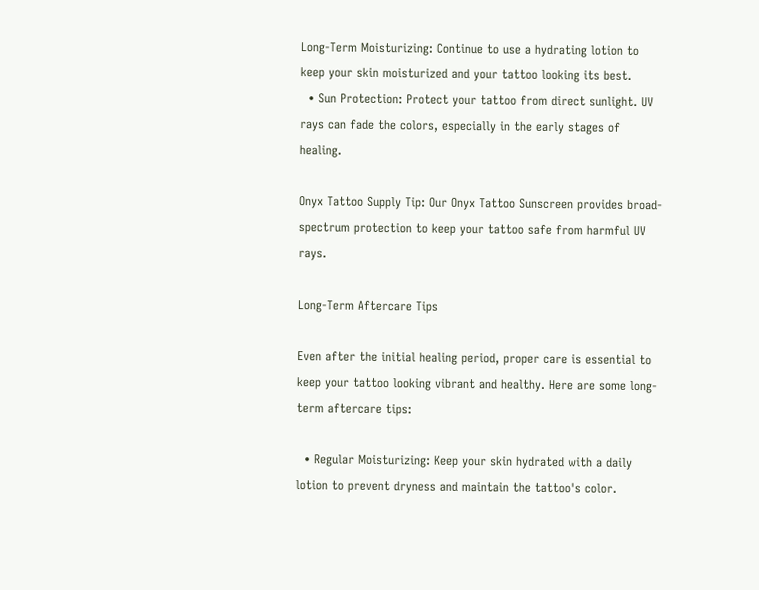Long-Term Moisturizing: Continue to use a hydrating lotion to keep your skin moisturized and your tattoo looking its best.
  • Sun Protection: Protect your tattoo from direct sunlight. UV rays can fade the colors, especially in the early stages of healing.

Onyx Tattoo Supply Tip: Our Onyx Tattoo Sunscreen provides broad-spectrum protection to keep your tattoo safe from harmful UV rays.

Long-Term Aftercare Tips

Even after the initial healing period, proper care is essential to keep your tattoo looking vibrant and healthy. Here are some long-term aftercare tips:

  • Regular Moisturizing: Keep your skin hydrated with a daily lotion to prevent dryness and maintain the tattoo's color.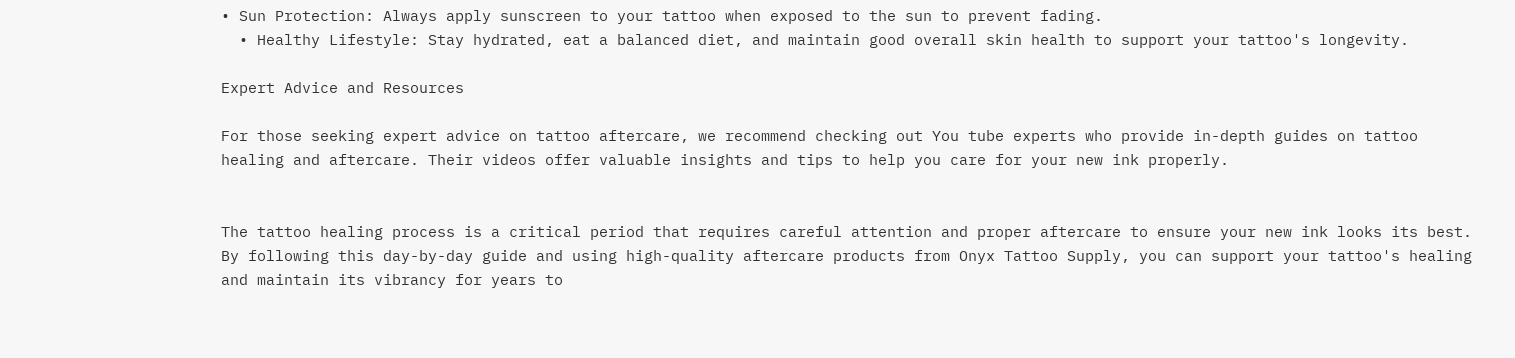• Sun Protection: Always apply sunscreen to your tattoo when exposed to the sun to prevent fading.
  • Healthy Lifestyle: Stay hydrated, eat a balanced diet, and maintain good overall skin health to support your tattoo's longevity.

Expert Advice and Resources

For those seeking expert advice on tattoo aftercare, we recommend checking out You tube experts who provide in-depth guides on tattoo healing and aftercare. Their videos offer valuable insights and tips to help you care for your new ink properly.


The tattoo healing process is a critical period that requires careful attention and proper aftercare to ensure your new ink looks its best. By following this day-by-day guide and using high-quality aftercare products from Onyx Tattoo Supply, you can support your tattoo's healing and maintain its vibrancy for years to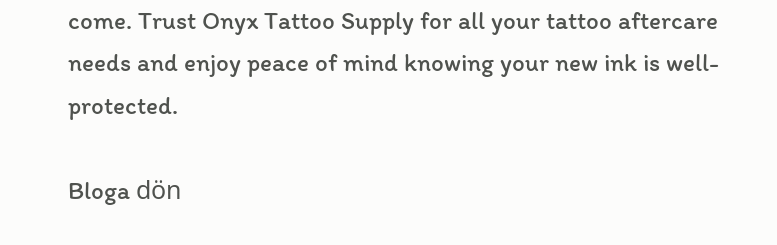come. Trust Onyx Tattoo Supply for all your tattoo aftercare needs and enjoy peace of mind knowing your new ink is well-protected.

Bloga dön